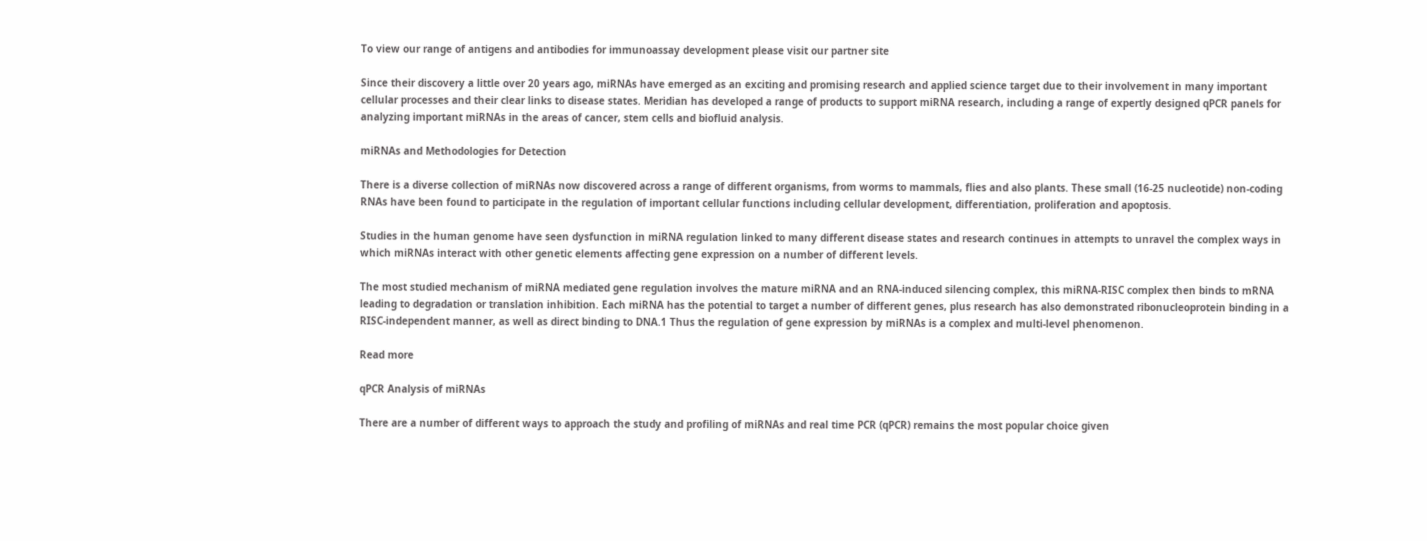To view our range of antigens and antibodies for immunoassay development please visit our partner site

Since their discovery a little over 20 years ago, miRNAs have emerged as an exciting and promising research and applied science target due to their involvement in many important cellular processes and their clear links to disease states. Meridian has developed a range of products to support miRNA research, including a range of expertly designed qPCR panels for analyzing important miRNAs in the areas of cancer, stem cells and biofluid analysis.

miRNAs and Methodologies for Detection

There is a diverse collection of miRNAs now discovered across a range of different organisms, from worms to mammals, flies and also plants. These small (16-25 nucleotide) non-coding RNAs have been found to participate in the regulation of important cellular functions including cellular development, differentiation, proliferation and apoptosis.

Studies in the human genome have seen dysfunction in miRNA regulation linked to many different disease states and research continues in attempts to unravel the complex ways in which miRNAs interact with other genetic elements affecting gene expression on a number of different levels.

The most studied mechanism of miRNA mediated gene regulation involves the mature miRNA and an RNA-induced silencing complex, this miRNA-RISC complex then binds to mRNA leading to degradation or translation inhibition. Each miRNA has the potential to target a number of different genes, plus research has also demonstrated ribonucleoprotein binding in a RISC-independent manner, as well as direct binding to DNA.1 Thus the regulation of gene expression by miRNAs is a complex and multi-level phenomenon.

Read more

qPCR Analysis of miRNAs

There are a number of different ways to approach the study and profiling of miRNAs and real time PCR (qPCR) remains the most popular choice given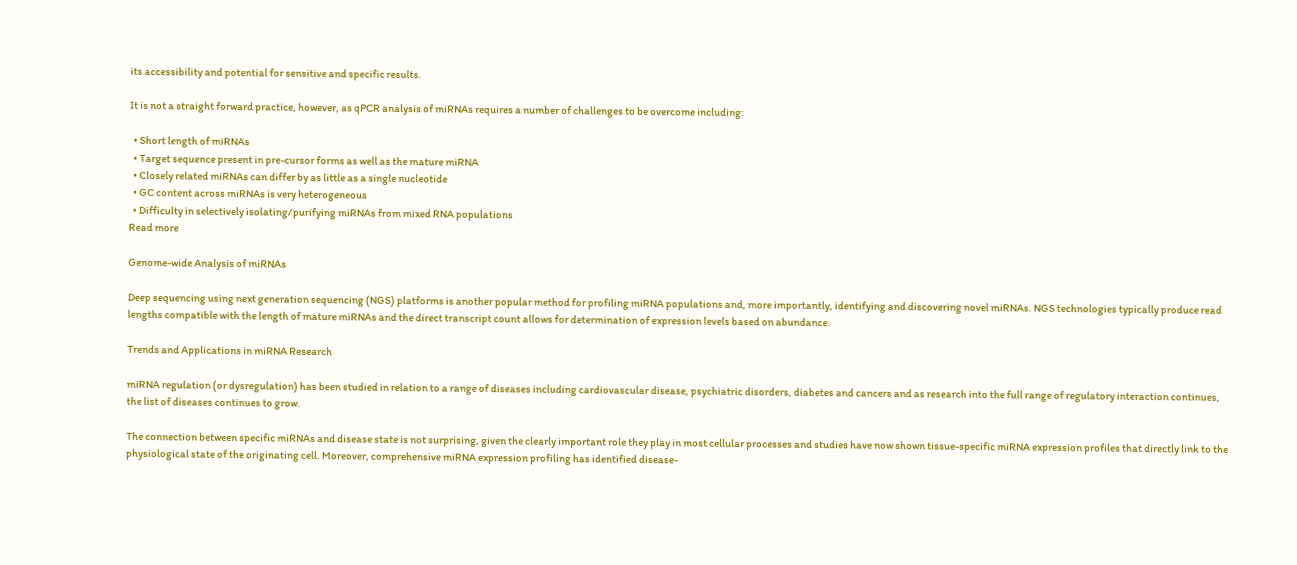its accessibility and potential for sensitive and specific results.

It is not a straight forward practice, however, as qPCR analysis of miRNAs requires a number of challenges to be overcome including:

  • Short length of miRNAs
  • Target sequence present in pre-cursor forms as well as the mature miRNA
  • Closely related miRNAs can differ by as little as a single nucleotide
  • GC content across miRNAs is very heterogeneous
  • Difficulty in selectively isolating/purifying miRNAs from mixed RNA populations
Read more

Genome-wide Analysis of miRNAs

Deep sequencing using next generation sequencing (NGS) platforms is another popular method for profiling miRNA populations and, more importantly, identifying and discovering novel miRNAs. NGS technologies typically produce read lengths compatible with the length of mature miRNAs and the direct transcript count allows for determination of expression levels based on abundance.

Trends and Applications in miRNA Research

miRNA regulation (or dysregulation) has been studied in relation to a range of diseases including cardiovascular disease, psychiatric disorders, diabetes and cancers and as research into the full range of regulatory interaction continues, the list of diseases continues to grow.

The connection between specific miRNAs and disease state is not surprising, given the clearly important role they play in most cellular processes and studies have now shown tissue-specific miRNA expression profiles that directly link to the physiological state of the originating cell. Moreover, comprehensive miRNA expression profiling has identified disease-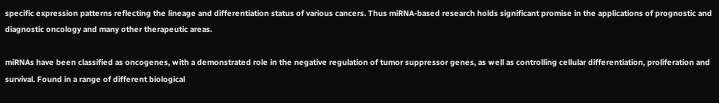specific expression patterns reflecting the lineage and differentiation status of various cancers. Thus miRNA-based research holds significant promise in the applications of prognostic and diagnostic oncology and many other therapeutic areas.

miRNAs have been classified as oncogenes, with a demonstrated role in the negative regulation of tumor suppressor genes, as well as controlling cellular differentiation, proliferation and survival. Found in a range of different biological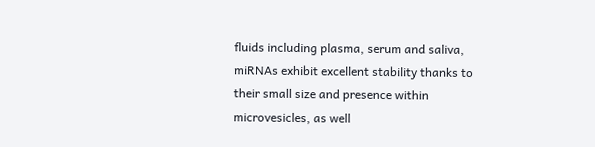fluids including plasma, serum and saliva, miRNAs exhibit excellent stability thanks to their small size and presence within microvesicles, as well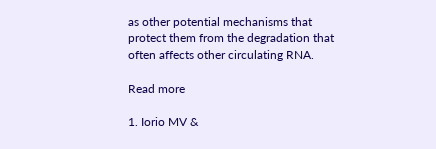as other potential mechanisms that protect them from the degradation that often affects other circulating RNA.

Read more

1. Iorio MV &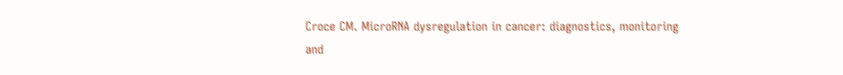Croce CM. MicroRNA dysregulation in cancer: diagnostics, monitoring and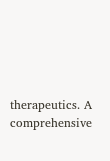therapeutics. A comprehensive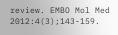review. EMBO Mol Med 2012:4(3);143-159.